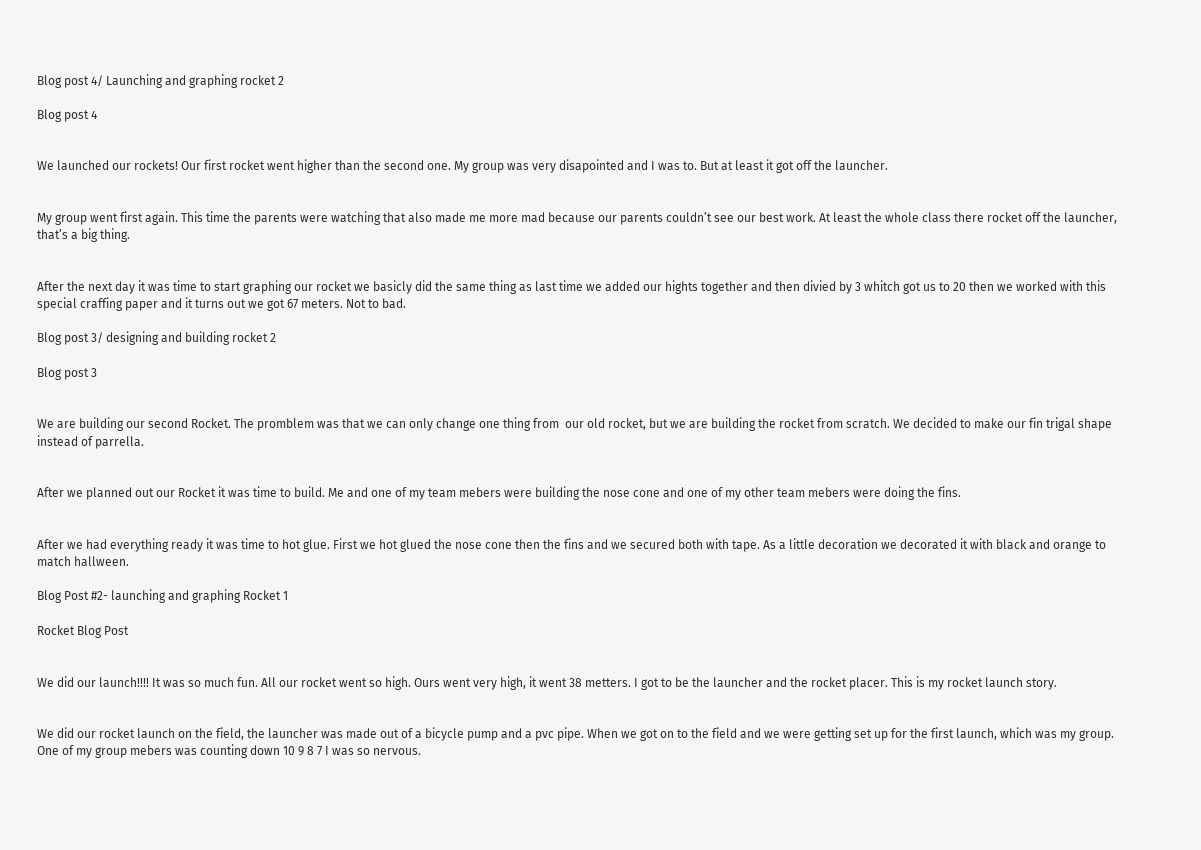Blog post 4/ Launching and graphing rocket 2

Blog post 4


We launched our rockets! Our first rocket went higher than the second one. My group was very disapointed and I was to. But at least it got off the launcher.


My group went first again. This time the parents were watching that also made me more mad because our parents couldn’t see our best work. At least the whole class there rocket off the launcher, that’s a big thing.


After the next day it was time to start graphing our rocket we basicly did the same thing as last time we added our hights together and then divied by 3 whitch got us to 20 then we worked with this special craffing paper and it turns out we got 67 meters. Not to bad.

Blog post 3/ designing and building rocket 2

Blog post 3


We are building our second Rocket. The promblem was that we can only change one thing from  our old rocket, but we are building the rocket from scratch. We decided to make our fin trigal shape instead of parrella.


After we planned out our Rocket it was time to build. Me and one of my team mebers were building the nose cone and one of my other team mebers were doing the fins.


After we had everything ready it was time to hot glue. First we hot glued the nose cone then the fins and we secured both with tape. As a little decoration we decorated it with black and orange to match hallween.

Blog Post #2- launching and graphing Rocket 1

Rocket Blog Post


We did our launch!!!! It was so much fun. All our rocket went so high. Ours went very high, it went 38 metters. I got to be the launcher and the rocket placer. This is my rocket launch story.


We did our rocket launch on the field, the launcher was made out of a bicycle pump and a pvc pipe. When we got on to the field and we were getting set up for the first launch, which was my group. One of my group mebers was counting down 10 9 8 7 I was so nervous.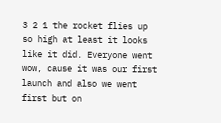3 2 1 the rocket flies up so high at least it looks like it did. Everyone went wow, cause it was our first launch and also we went first but on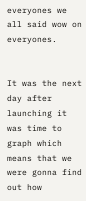everyones we all said wow on everyones.


It was the next day after launching it was time to graph which means that we were gonna find out how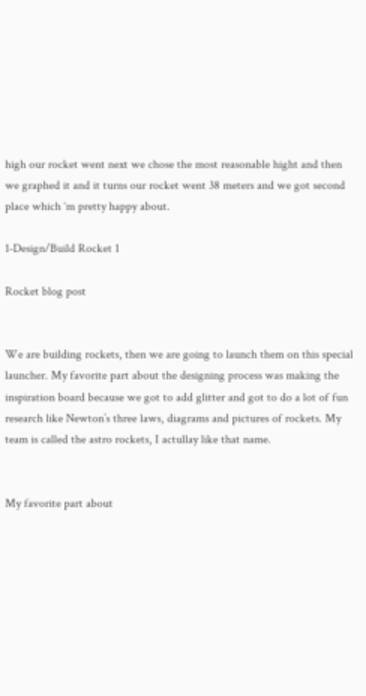high our rocket went next we chose the most reasonable hight and then we graphed it and it turns our rocket went 38 meters and we got second place which ‘m pretty happy about.

1-Design/Build Rocket 1

Rocket blog post


We are building rockets, then we are going to launch them on this special launcher. My favorite part about the designing process was making the inspiration board because we got to add glitter and got to do a lot of fun research like Newton’s three laws, diagrams and pictures of rockets. My team is called the astro rockets, I actullay like that name.


My favorite part about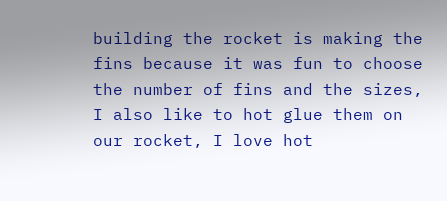building the rocket is making the fins because it was fun to choose the number of fins and the sizes, I also like to hot glue them on our rocket, I love hot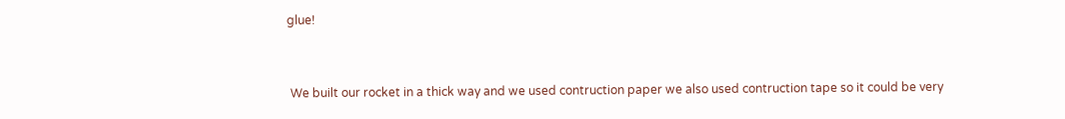glue!


 We built our rocket in a thick way and we used contruction paper we also used contruction tape so it could be very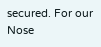secured. For our Nose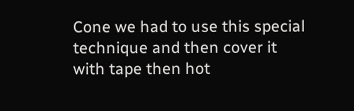Cone we had to use this special technique and then cover it with tape then hot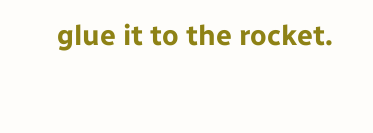glue it to the rocket.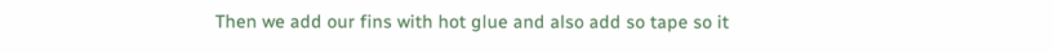Then we add our fins with hot glue and also add so tape so it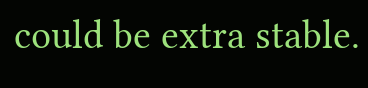could be extra stable.